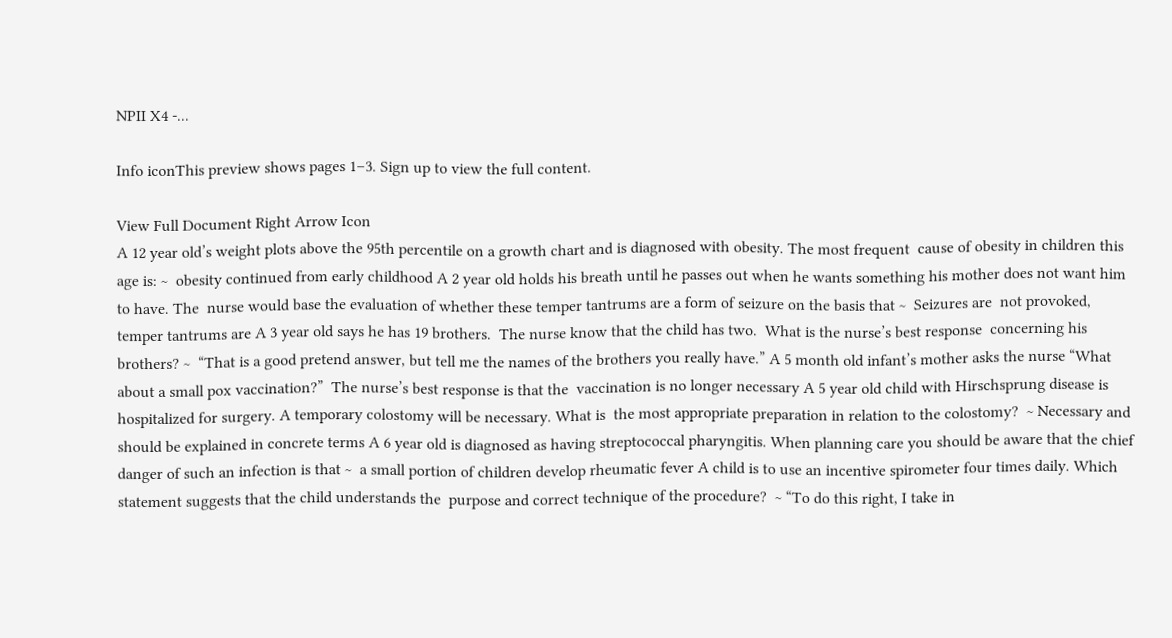NPII X4 -...

Info iconThis preview shows pages 1–3. Sign up to view the full content.

View Full Document Right Arrow Icon
A 12 year old’s weight plots above the 95th percentile on a growth chart and is diagnosed with obesity. The most frequent  cause of obesity in children this age is: ~  obesity continued from early childhood A 2 year old holds his breath until he passes out when he wants something his mother does not want him to have. The  nurse would base the evaluation of whether these temper tantrums are a form of seizure on the basis that ~  Seizures are  not provoked, temper tantrums are A 3 year old says he has 19 brothers.  The nurse know that the child has two.  What is the nurse’s best response  concerning his brothers? ~  “That is a good pretend answer, but tell me the names of the brothers you really have.” A 5 month old infant’s mother asks the nurse “What about a small pox vaccination?”  The nurse’s best response is that the  vaccination is no longer necessary A 5 year old child with Hirschsprung disease is hospitalized for surgery. A temporary colostomy will be necessary. What is  the most appropriate preparation in relation to the colostomy?  ~ Necessary and should be explained in concrete terms A 6 year old is diagnosed as having streptococcal pharyngitis. When planning care you should be aware that the chief  danger of such an infection is that ~  a small portion of children develop rheumatic fever A child is to use an incentive spirometer four times daily. Which statement suggests that the child understands the  purpose and correct technique of the procedure?  ~ “To do this right, I take in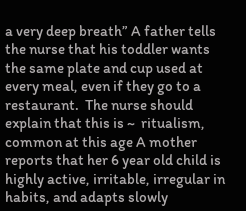a very deep breath” A father tells the nurse that his toddler wants the same plate and cup used at every meal, even if they go to a restaurant.  The nurse should explain that this is ~  ritualism, common at this age A mother reports that her 6 year old child is highly active, irritable, irregular in habits, and adapts slowly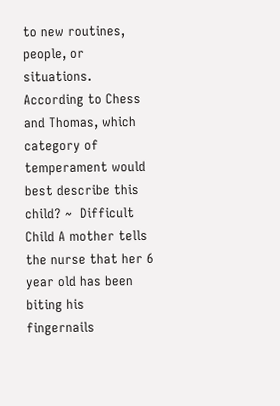to new routines,  people, or situations. According to Chess and Thomas, which category of temperament would best describe this child? ~  Difficult Child A mother tells the nurse that her 6 year old has been biting his fingernails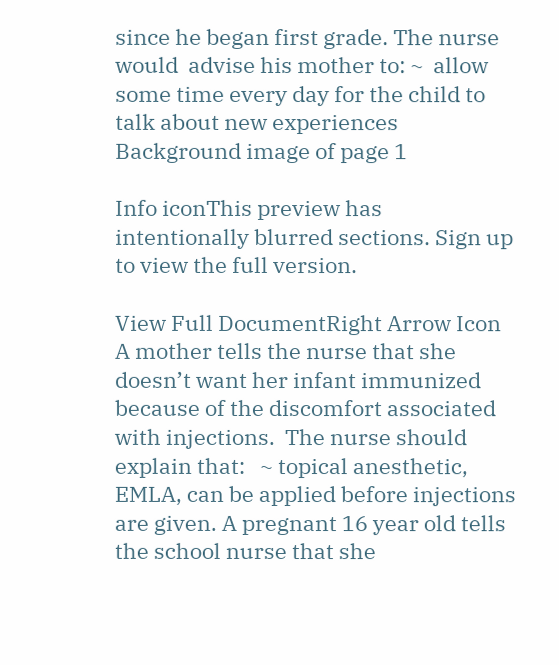since he began first grade. The nurse would  advise his mother to: ~  allow some time every day for the child to talk about new experiences
Background image of page 1

Info iconThis preview has intentionally blurred sections. Sign up to view the full version.

View Full DocumentRight Arrow Icon
A mother tells the nurse that she doesn’t want her infant immunized because of the discomfort associated with injections.  The nurse should explain that:   ~ topical anesthetic, EMLA, can be applied before injections are given. A pregnant 16 year old tells the school nurse that she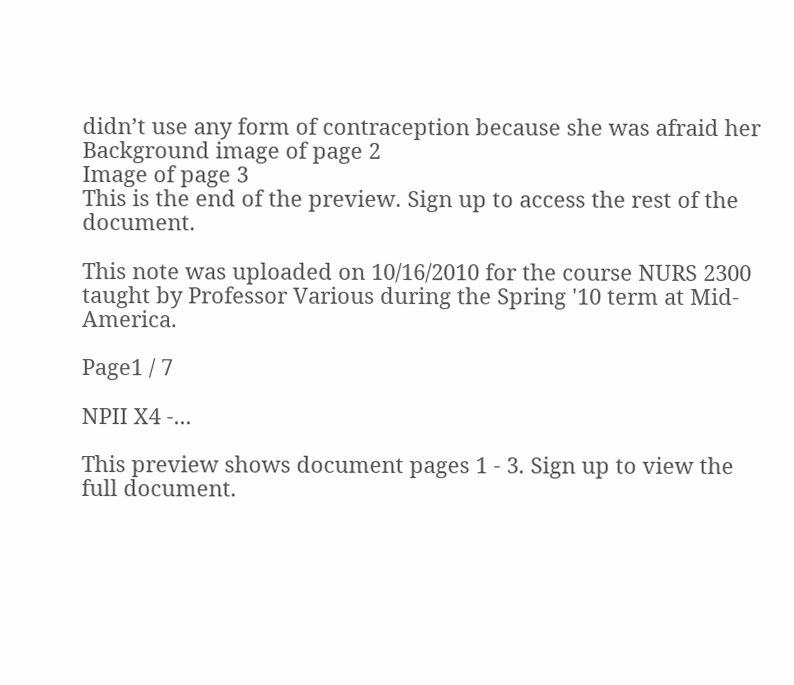didn’t use any form of contraception because she was afraid her
Background image of page 2
Image of page 3
This is the end of the preview. Sign up to access the rest of the document.

This note was uploaded on 10/16/2010 for the course NURS 2300 taught by Professor Various during the Spring '10 term at Mid-America.

Page1 / 7

NPII X4 -...

This preview shows document pages 1 - 3. Sign up to view the full document.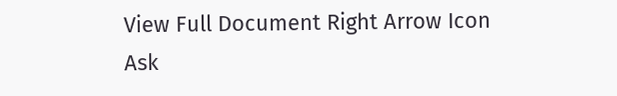View Full Document Right Arrow Icon
Ask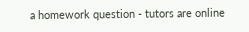a homework question - tutors are online